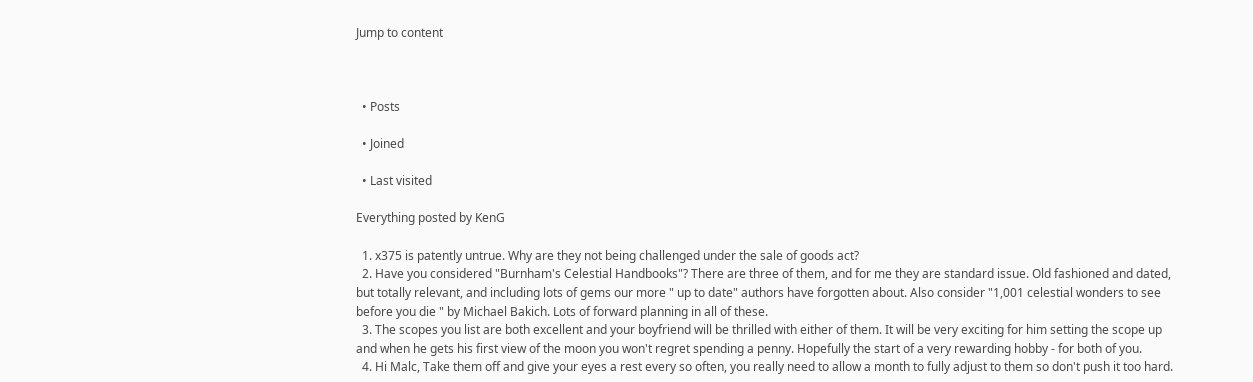Jump to content



  • Posts

  • Joined

  • Last visited

Everything posted by KenG

  1. x375 is patently untrue. Why are they not being challenged under the sale of goods act?
  2. Have you considered "Burnham's Celestial Handbooks"? There are three of them, and for me they are standard issue. Old fashioned and dated, but totally relevant, and including lots of gems our more " up to date" authors have forgotten about. Also consider "1,001 celestial wonders to see before you die " by Michael Bakich. Lots of forward planning in all of these.
  3. The scopes you list are both excellent and your boyfriend will be thrilled with either of them. It will be very exciting for him setting the scope up and when he gets his first view of the moon you won't regret spending a penny. Hopefully the start of a very rewarding hobby - for both of you.
  4. Hi Malc, Take them off and give your eyes a rest every so often, you really need to allow a month to fully adjust to them so don't push it too hard.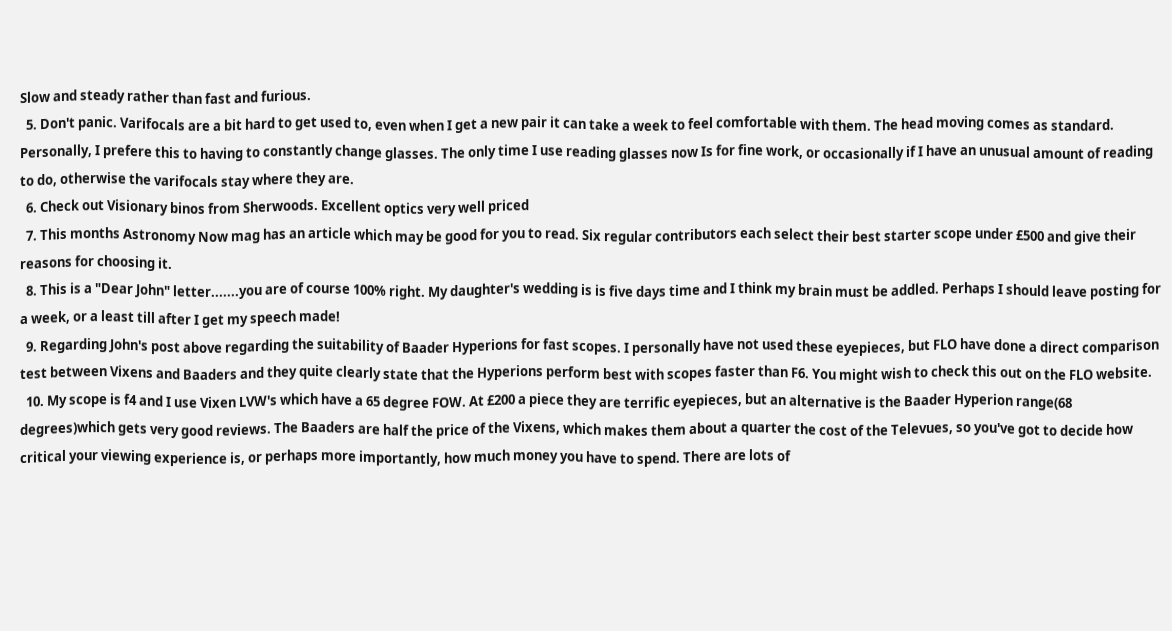Slow and steady rather than fast and furious.
  5. Don't panic. Varifocals are a bit hard to get used to, even when I get a new pair it can take a week to feel comfortable with them. The head moving comes as standard. Personally, I prefere this to having to constantly change glasses. The only time I use reading glasses now Is for fine work, or occasionally if I have an unusual amount of reading to do, otherwise the varifocals stay where they are.
  6. Check out Visionary binos from Sherwoods. Excellent optics very well priced
  7. This months Astronomy Now mag has an article which may be good for you to read. Six regular contributors each select their best starter scope under £500 and give their reasons for choosing it.
  8. This is a "Dear John" letter.......you are of course 100% right. My daughter's wedding is is five days time and I think my brain must be addled. Perhaps I should leave posting for a week, or a least till after I get my speech made!
  9. Regarding John's post above regarding the suitability of Baader Hyperions for fast scopes. I personally have not used these eyepieces, but FLO have done a direct comparison test between Vixens and Baaders and they quite clearly state that the Hyperions perform best with scopes faster than F6. You might wish to check this out on the FLO website.
  10. My scope is f4 and I use Vixen LVW's which have a 65 degree FOW. At £200 a piece they are terrific eyepieces, but an alternative is the Baader Hyperion range(68 degrees)which gets very good reviews. The Baaders are half the price of the Vixens, which makes them about a quarter the cost of the Televues, so you've got to decide how critical your viewing experience is, or perhaps more importantly, how much money you have to spend. There are lots of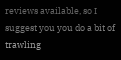reviews available, so I suggest you you do a bit of trawling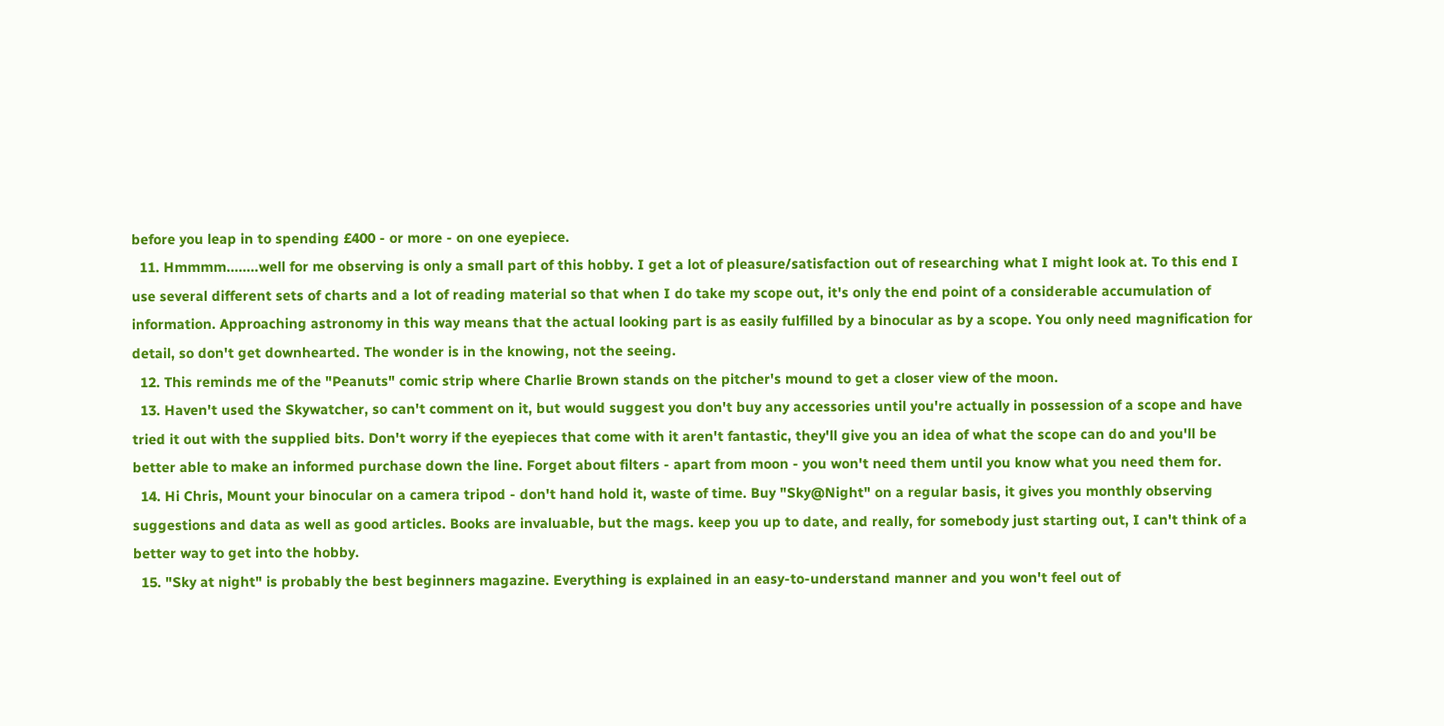before you leap in to spending £400 - or more - on one eyepiece.
  11. Hmmmm........well for me observing is only a small part of this hobby. I get a lot of pleasure/satisfaction out of researching what I might look at. To this end I use several different sets of charts and a lot of reading material so that when I do take my scope out, it's only the end point of a considerable accumulation of information. Approaching astronomy in this way means that the actual looking part is as easily fulfilled by a binocular as by a scope. You only need magnification for detail, so don't get downhearted. The wonder is in the knowing, not the seeing.
  12. This reminds me of the "Peanuts" comic strip where Charlie Brown stands on the pitcher's mound to get a closer view of the moon.
  13. Haven't used the Skywatcher, so can't comment on it, but would suggest you don't buy any accessories until you're actually in possession of a scope and have tried it out with the supplied bits. Don't worry if the eyepieces that come with it aren't fantastic, they'll give you an idea of what the scope can do and you'll be better able to make an informed purchase down the line. Forget about filters - apart from moon - you won't need them until you know what you need them for.
  14. Hi Chris, Mount your binocular on a camera tripod - don't hand hold it, waste of time. Buy "Sky@Night" on a regular basis, it gives you monthly observing suggestions and data as well as good articles. Books are invaluable, but the mags. keep you up to date, and really, for somebody just starting out, I can't think of a better way to get into the hobby.
  15. "Sky at night" is probably the best beginners magazine. Everything is explained in an easy-to-understand manner and you won't feel out of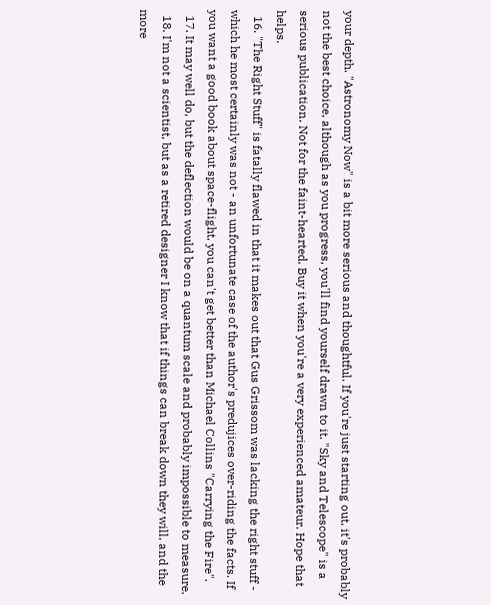your depth. "Astronomy Now" is a bit more serious and thoughtful. If you're just starting out, it's probably not the best choice, although as you progress, you'll find yourself drawn to it. "Sky and Telescope" is a serious publication. Not for the faint-hearted. Buy it when you're a very experienced amateur. Hope that helps.
  16. "The Right Stuff" is fatally flawed in that it makes out that Gus Grissom was lacking the right stuff - which he most certainly was not - an unfortunate case of the author's predujices over-riding the facts. If you want a good book about space-flight, you can't get better than Michael Collins "Carrying the Fire".
  17. It may well do, but the deflection would be on a quantum scale and probably impossible to measure.
  18. I'm not a scientist, but as a retired designer I know that if things can break down they will, and the more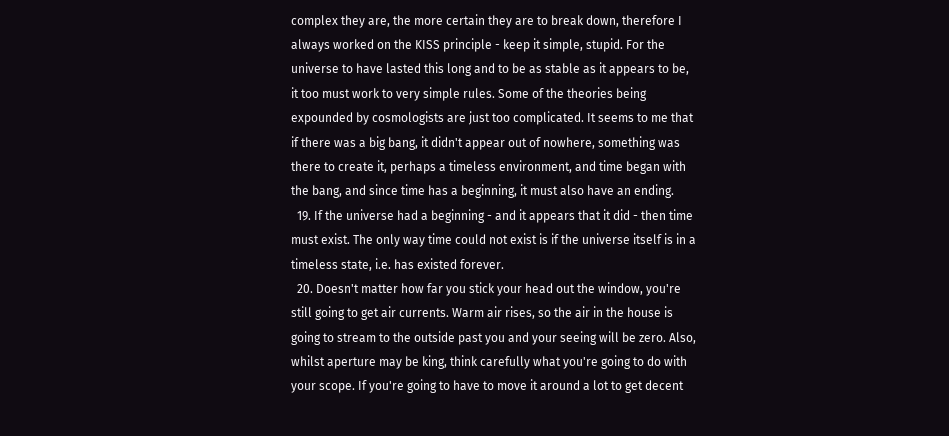complex they are, the more certain they are to break down, therefore I always worked on the KISS principle - keep it simple, stupid. For the universe to have lasted this long and to be as stable as it appears to be, it too must work to very simple rules. Some of the theories being expounded by cosmologists are just too complicated. It seems to me that if there was a big bang, it didn't appear out of nowhere, something was there to create it, perhaps a timeless environment, and time began with the bang, and since time has a beginning, it must also have an ending.
  19. If the universe had a beginning - and it appears that it did - then time must exist. The only way time could not exist is if the universe itself is in a timeless state, i.e. has existed forever.
  20. Doesn't matter how far you stick your head out the window, you're still going to get air currents. Warm air rises, so the air in the house is going to stream to the outside past you and your seeing will be zero. Also, whilst aperture may be king, think carefully what you're going to do with your scope. If you're going to have to move it around a lot to get decent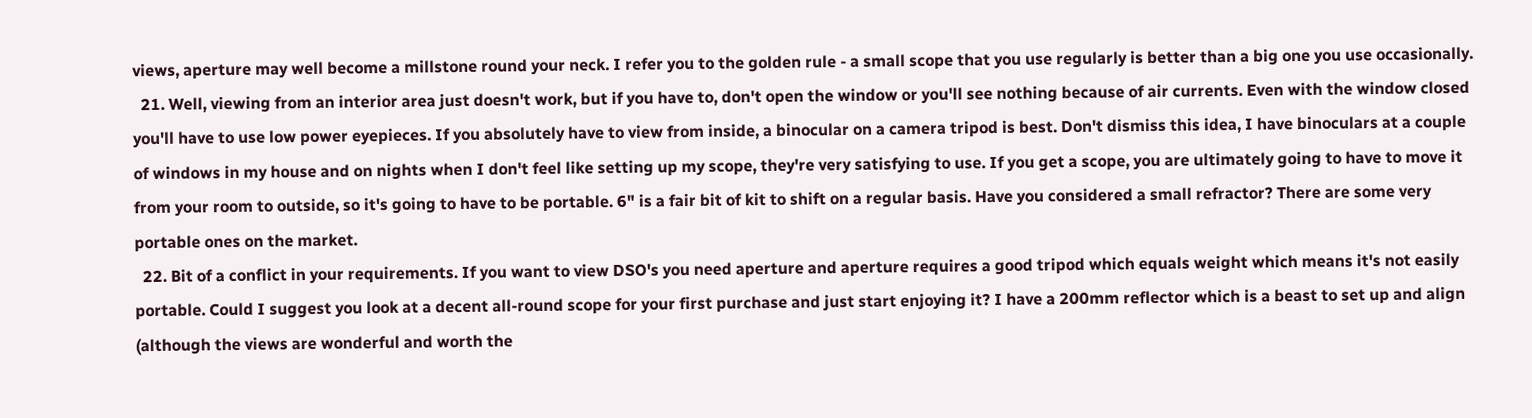views, aperture may well become a millstone round your neck. I refer you to the golden rule - a small scope that you use regularly is better than a big one you use occasionally.
  21. Well, viewing from an interior area just doesn't work, but if you have to, don't open the window or you'll see nothing because of air currents. Even with the window closed you'll have to use low power eyepieces. If you absolutely have to view from inside, a binocular on a camera tripod is best. Don't dismiss this idea, I have binoculars at a couple of windows in my house and on nights when I don't feel like setting up my scope, they're very satisfying to use. If you get a scope, you are ultimately going to have to move it from your room to outside, so it's going to have to be portable. 6" is a fair bit of kit to shift on a regular basis. Have you considered a small refractor? There are some very portable ones on the market.
  22. Bit of a conflict in your requirements. If you want to view DSO's you need aperture and aperture requires a good tripod which equals weight which means it's not easily portable. Could I suggest you look at a decent all-round scope for your first purchase and just start enjoying it? I have a 200mm reflector which is a beast to set up and align (although the views are wonderful and worth the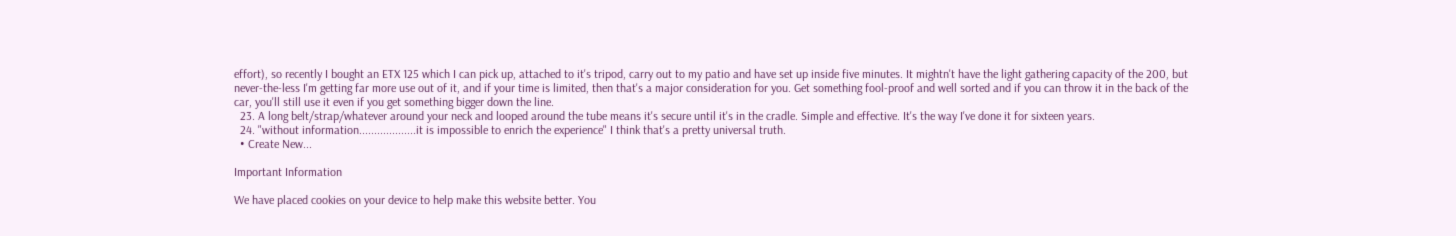effort), so recently I bought an ETX 125 which I can pick up, attached to it's tripod, carry out to my patio and have set up inside five minutes. It mightn't have the light gathering capacity of the 200, but never-the-less I'm getting far more use out of it, and if your time is limited, then that's a major consideration for you. Get something fool-proof and well sorted and if you can throw it in the back of the car, you'll still use it even if you get something bigger down the line.
  23. A long belt/strap/whatever around your neck and looped around the tube means it's secure until it's in the cradle. Simple and effective. It's the way I've done it for sixteen years.
  24. "without information...................it is impossible to enrich the experience" I think that's a pretty universal truth.
  • Create New...

Important Information

We have placed cookies on your device to help make this website better. You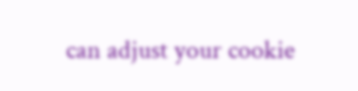can adjust your cookie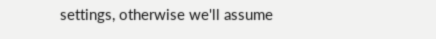settings, otherwise we'll assume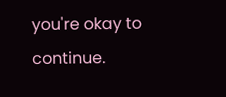you're okay to continue.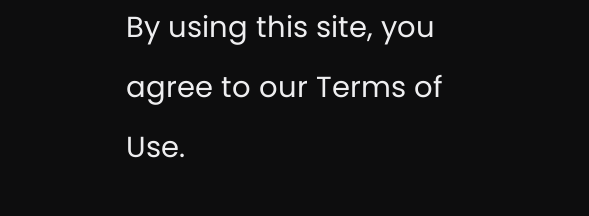By using this site, you agree to our Terms of Use.